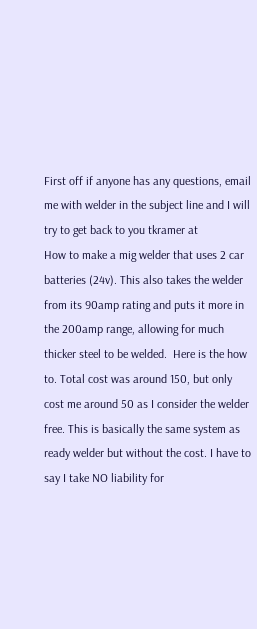First off if anyone has any questions, email me with welder in the subject line and I will try to get back to you tkramer at
How to make a mig welder that uses 2 car batteries (24v). This also takes the welder from its 90amp rating and puts it more in the 200amp range, allowing for much thicker steel to be welded.  Here is the how to. Total cost was around 150, but only cost me around 50 as I consider the welder free. This is basically the same system as ready welder but without the cost. I have to say I take NO liability for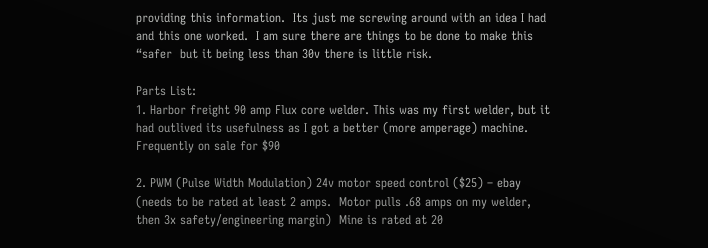providing this information.  Its just me screwing around with an idea I had and this one worked.  I am sure there are things to be done to make this “safer  but it being less than 30v there is little risk.

Parts List:
1. Harbor freight 90 amp Flux core welder. This was my first welder, but it had outlived its usefulness as I got a better (more amperage) machine. Frequently on sale for $90

2. PWM (Pulse Width Modulation) 24v motor speed control ($25) – ebay (needs to be rated at least 2 amps.  Motor pulls .68 amps on my welder, then 3x safety/engineering margin)  Mine is rated at 20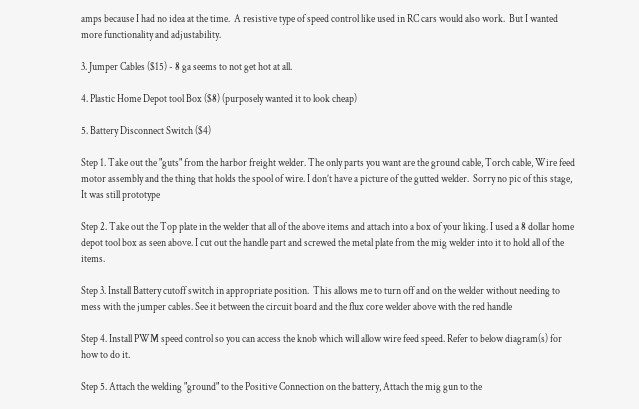amps because I had no idea at the time.  A resistive type of speed control like used in RC cars would also work.  But I wanted more functionality and adjustability.

3. Jumper Cables ($15) - 8 ga seems to not get hot at all.

4. Plastic Home Depot tool Box ($8) (purposely wanted it to look cheap)

5. Battery Disconnect Switch ($4)

Step 1. Take out the "guts" from the harbor freight welder. The only parts you want are the ground cable, Torch cable, Wire feed motor assembly and the thing that holds the spool of wire. I don’t have a picture of the gutted welder.  Sorry no pic of this stage, It was still prototype

Step 2. Take out the Top plate in the welder that all of the above items and attach into a box of your liking. I used a 8 dollar home depot tool box as seen above. I cut out the handle part and screwed the metal plate from the mig welder into it to hold all of the items.

Step 3. Install Battery cutoff switch in appropriate position.  This allows me to turn off and on the welder without needing to mess with the jumper cables. See it between the circuit board and the flux core welder above with the red handle

Step 4. Install PWM speed control so you can access the knob which will allow wire feed speed. Refer to below diagram(s) for how to do it.

Step 5. Attach the welding "ground" to the Positive Connection on the battery, Attach the mig gun to the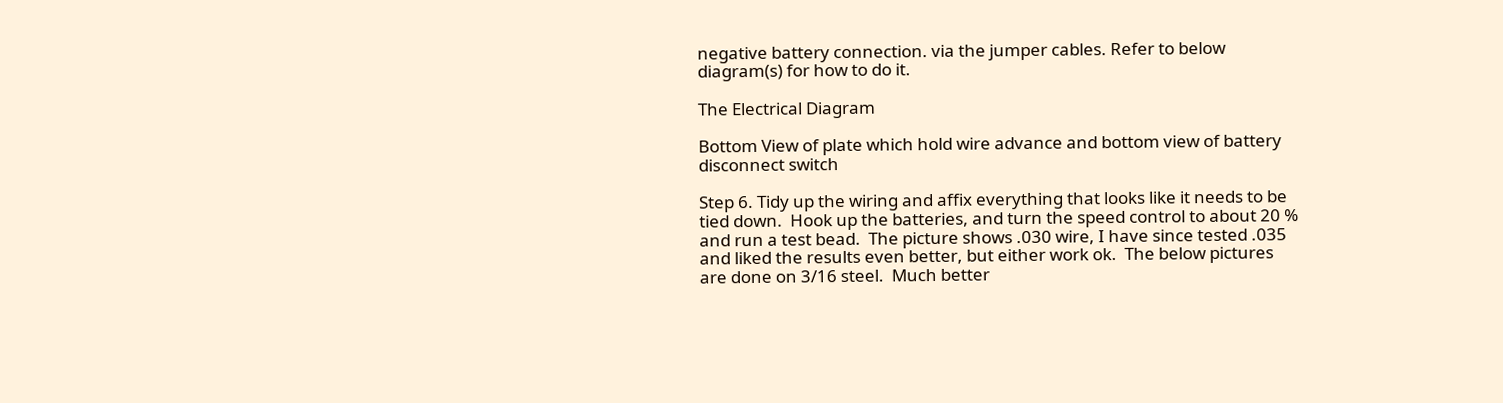negative battery connection. via the jumper cables. Refer to below diagram(s) for how to do it.

The Electrical Diagram

Bottom View of plate which hold wire advance and bottom view of battery disconnect switch

Step 6. Tidy up the wiring and affix everything that looks like it needs to be tied down.  Hook up the batteries, and turn the speed control to about 20 % and run a test bead.  The picture shows .030 wire, I have since tested .035 and liked the results even better, but either work ok.  The below pictures are done on 3/16 steel.  Much better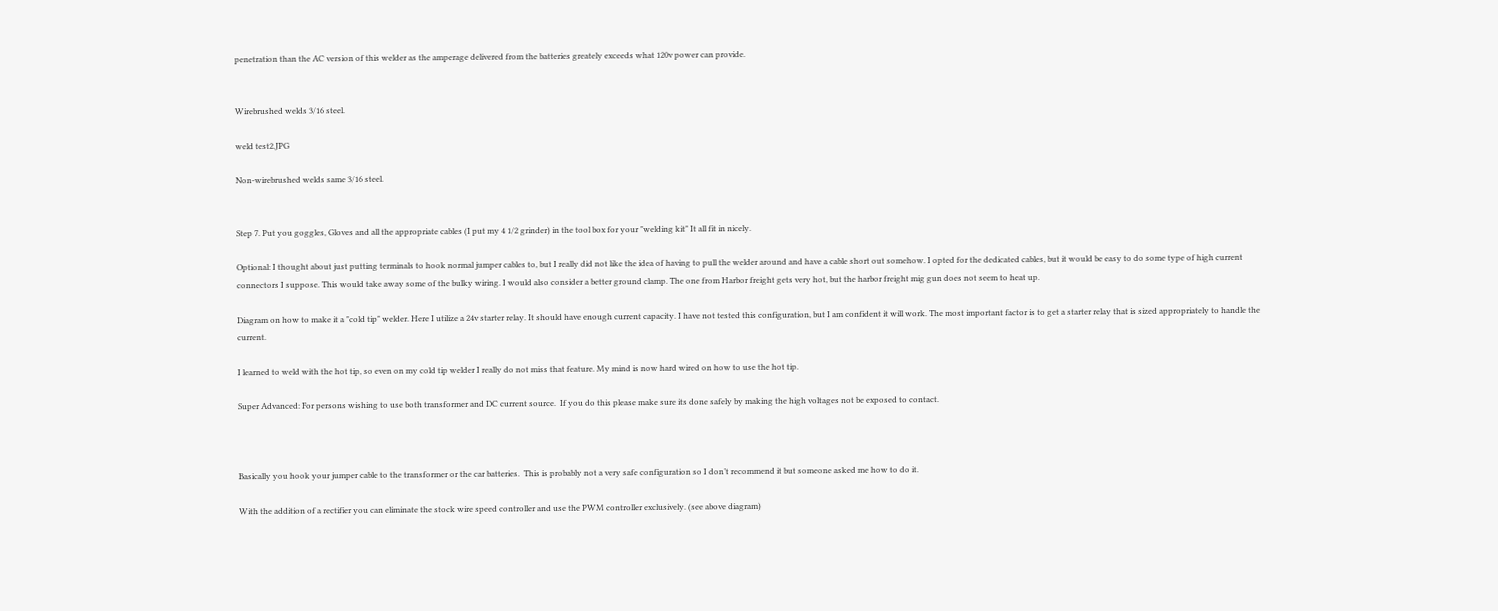penetration than the AC version of this welder as the amperage delivered from the batteries greately exceeds what 120v power can provide.


Wirebrushed welds 3/16 steel.

weld test2.JPG

Non-wirebrushed welds same 3/16 steel.


Step 7. Put you goggles, Gloves and all the appropriate cables (I put my 4 1/2 grinder) in the tool box for your "welding kit" It all fit in nicely.

Optional: I thought about just putting terminals to hook normal jumper cables to, but I really did not like the idea of having to pull the welder around and have a cable short out somehow. I opted for the dedicated cables, but it would be easy to do some type of high current connectors I suppose. This would take away some of the bulky wiring. I would also consider a better ground clamp. The one from Harbor freight gets very hot, but the harbor freight mig gun does not seem to heat up.

Diagram on how to make it a "cold tip" welder. Here I utilize a 24v starter relay. It should have enough current capacity. I have not tested this configuration, but I am confident it will work. The most important factor is to get a starter relay that is sized appropriately to handle the current.

I learned to weld with the hot tip, so even on my cold tip welder I really do not miss that feature. My mind is now hard wired on how to use the hot tip.

Super Advanced: For persons wishing to use both transformer and DC current source.  If you do this please make sure its done safely by making the high voltages not be exposed to contact.



Basically you hook your jumper cable to the transformer or the car batteries.  This is probably not a very safe configuration so I don’t recommend it but someone asked me how to do it.

With the addition of a rectifier you can eliminate the stock wire speed controller and use the PWM controller exclusively. (see above diagram)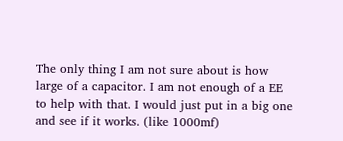The only thing I am not sure about is how large of a capacitor. I am not enough of a EE to help with that. I would just put in a big one and see if it works. (like 1000mf)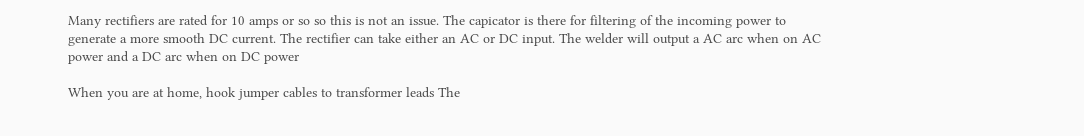Many rectifiers are rated for 10 amps or so so this is not an issue. The capicator is there for filtering of the incoming power to generate a more smooth DC current. The rectifier can take either an AC or DC input. The welder will output a AC arc when on AC power and a DC arc when on DC power

When you are at home, hook jumper cables to transformer leads The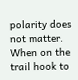polarity does not matter. When on the trail hook to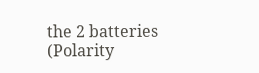the 2 batteries (Polarity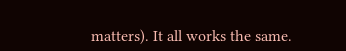matters). It all works the same.